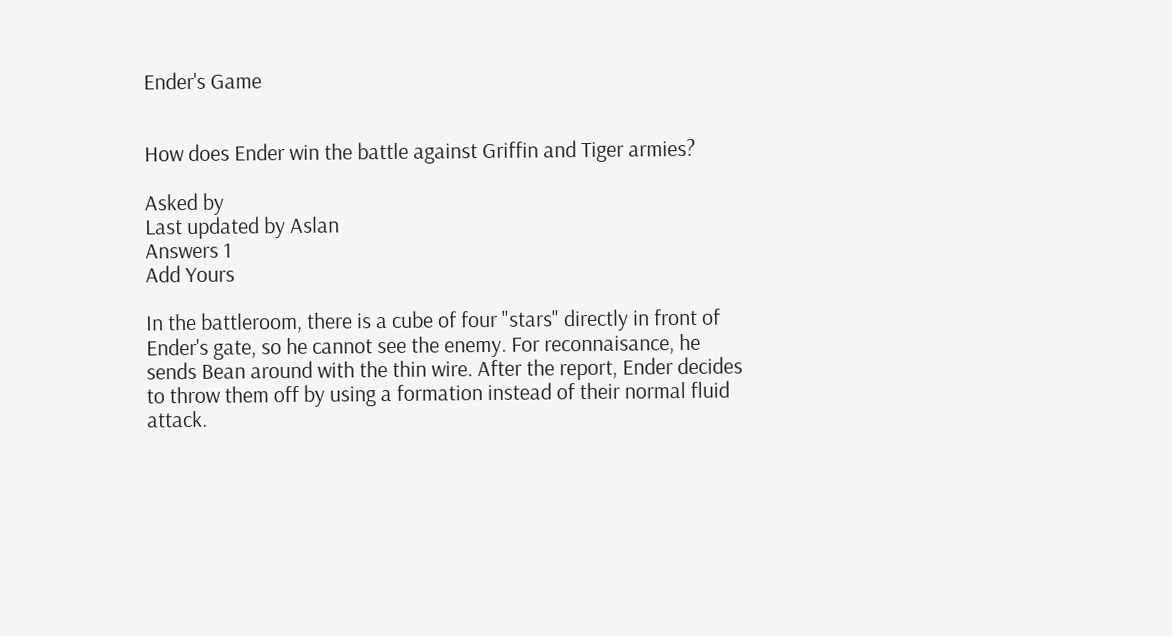Ender's Game


How does Ender win the battle against Griffin and Tiger armies?

Asked by
Last updated by Aslan
Answers 1
Add Yours

In the battleroom, there is a cube of four "stars" directly in front of Ender's gate, so he cannot see the enemy. For reconnaisance, he sends Bean around with the thin wire. After the report, Ender decides to throw them off by using a formation instead of their normal fluid attack.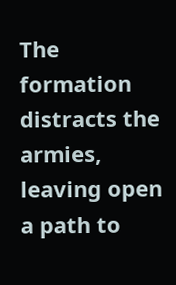The formation distracts the armies, leaving open a path to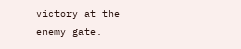victory at the enemy gate.